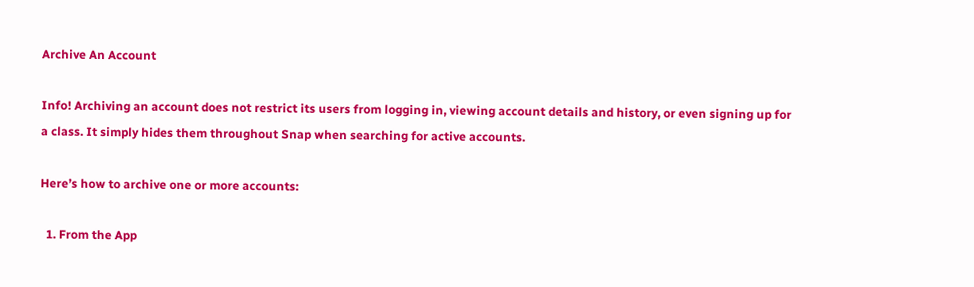Archive An Account

Info! Archiving an account does not restrict its users from logging in, viewing account details and history, or even signing up for a class. It simply hides them throughout Snap when searching for active accounts.

Here’s how to archive one or more accounts:

  1. From the App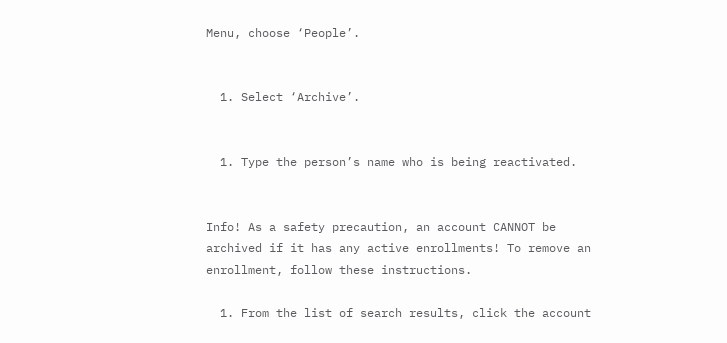Menu, choose ‘People’.


  1. Select ‘Archive’.


  1. Type the person’s name who is being reactivated.


Info! As a safety precaution, an account CANNOT be archived if it has any active enrollments! To remove an enrollment, follow these instructions.

  1. From the list of search results, click the account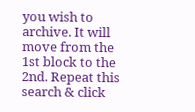you wish to archive. It will move from the 1st block to the 2nd. Repeat this search & click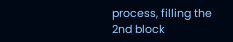process, filling the 2nd block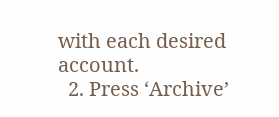with each desired account.
  2. Press ‘Archive’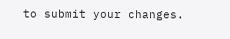to submit your changes.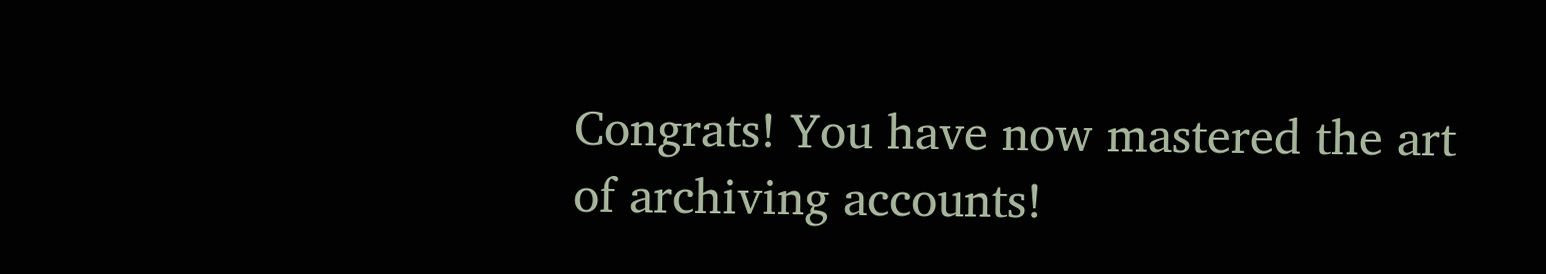Congrats! You have now mastered the art of archiving accounts!